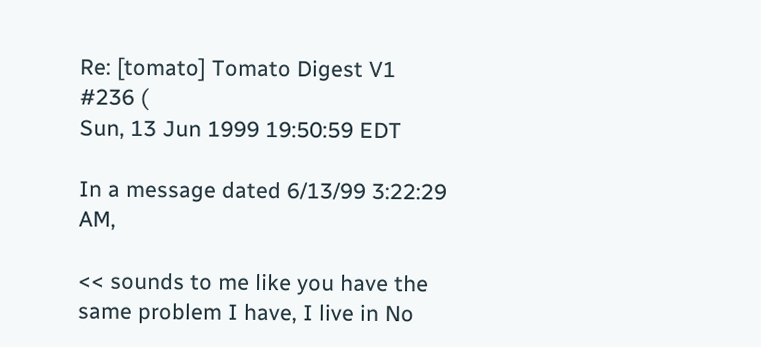Re: [tomato] Tomato Digest V1 #236 (
Sun, 13 Jun 1999 19:50:59 EDT

In a message dated 6/13/99 3:22:29 AM,

<< sounds to me like you have the same problem I have, I live in No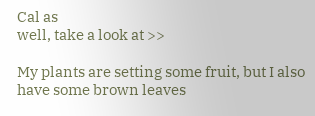Cal as
well, take a look at >>

My plants are setting some fruit, but I also have some brown leaves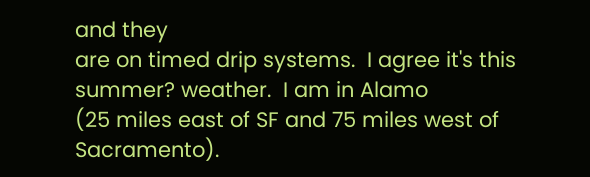and they
are on timed drip systems.  I agree it's this summer? weather.  I am in Alamo
(25 miles east of SF and 75 miles west of Sacramento).